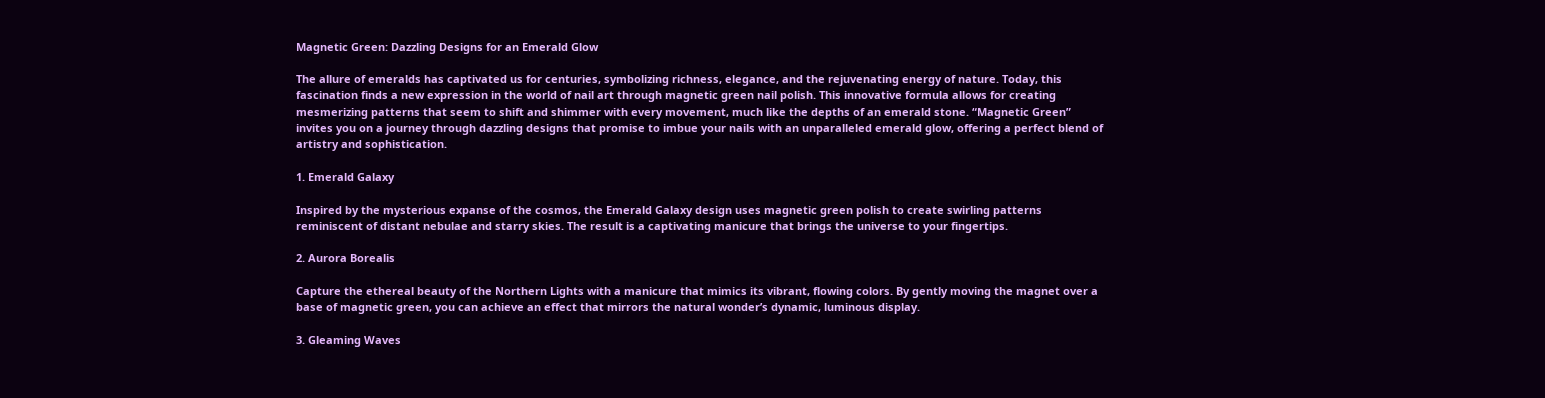Magnetic Green: Dazzling Designs for an Emerald Glow

The allure of emeralds has captivated us for centuries, symbolizing richness, elegance, and the rejuvenating energy of nature. Today, this fascination finds a new expression in the world of nail art through magnetic green nail polish. This innovative formula allows for creating mesmerizing patterns that seem to shift and shimmer with every movement, much like the depths of an emerald stone. “Magnetic Green” invites you on a journey through dazzling designs that promise to imbue your nails with an unparalleled emerald glow, offering a perfect blend of artistry and sophistication.

1. Emerald Galaxy

Inspired by the mysterious expanse of the cosmos, the Emerald Galaxy design uses magnetic green polish to create swirling patterns reminiscent of distant nebulae and starry skies. The result is a captivating manicure that brings the universe to your fingertips.

2. Aurora Borealis

Capture the ethereal beauty of the Northern Lights with a manicure that mimics its vibrant, flowing colors. By gently moving the magnet over a base of magnetic green, you can achieve an effect that mirrors the natural wonder’s dynamic, luminous display.

3. Gleaming Waves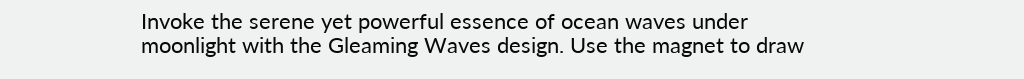Invoke the serene yet powerful essence of ocean waves under moonlight with the Gleaming Waves design. Use the magnet to draw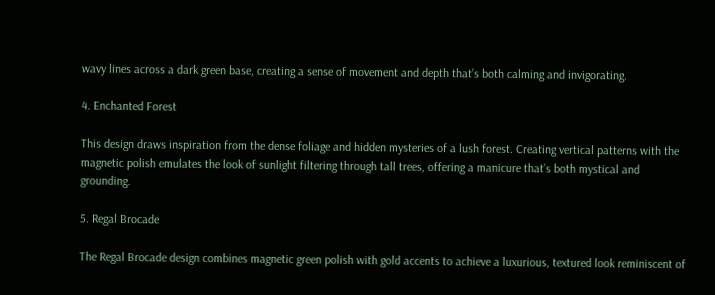wavy lines across a dark green base, creating a sense of movement and depth that’s both calming and invigorating.

4. Enchanted Forest

This design draws inspiration from the dense foliage and hidden mysteries of a lush forest. Creating vertical patterns with the magnetic polish emulates the look of sunlight filtering through tall trees, offering a manicure that’s both mystical and grounding.

5. Regal Brocade

The Regal Brocade design combines magnetic green polish with gold accents to achieve a luxurious, textured look reminiscent of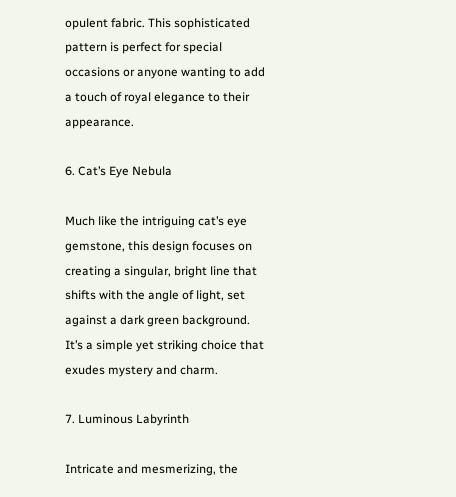opulent fabric. This sophisticated pattern is perfect for special occasions or anyone wanting to add a touch of royal elegance to their appearance.

6. Cat’s Eye Nebula

Much like the intriguing cat’s eye gemstone, this design focuses on creating a singular, bright line that shifts with the angle of light, set against a dark green background. It’s a simple yet striking choice that exudes mystery and charm.

7. Luminous Labyrinth

Intricate and mesmerizing, the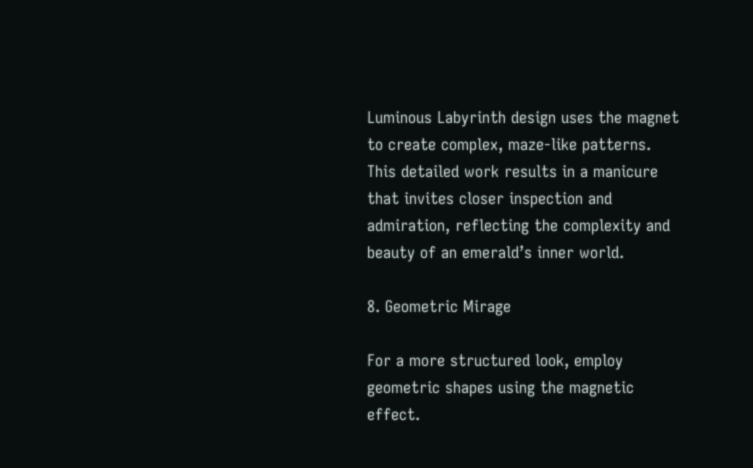Luminous Labyrinth design uses the magnet to create complex, maze-like patterns. This detailed work results in a manicure that invites closer inspection and admiration, reflecting the complexity and beauty of an emerald’s inner world.

8. Geometric Mirage

For a more structured look, employ geometric shapes using the magnetic effect.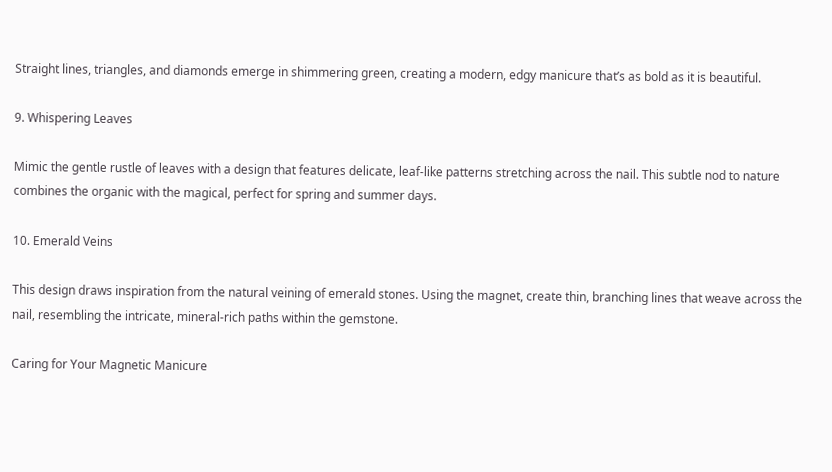Straight lines, triangles, and diamonds emerge in shimmering green, creating a modern, edgy manicure that’s as bold as it is beautiful.

9. Whispering Leaves

Mimic the gentle rustle of leaves with a design that features delicate, leaf-like patterns stretching across the nail. This subtle nod to nature combines the organic with the magical, perfect for spring and summer days.

10. Emerald Veins

This design draws inspiration from the natural veining of emerald stones. Using the magnet, create thin, branching lines that weave across the nail, resembling the intricate, mineral-rich paths within the gemstone.

Caring for Your Magnetic Manicure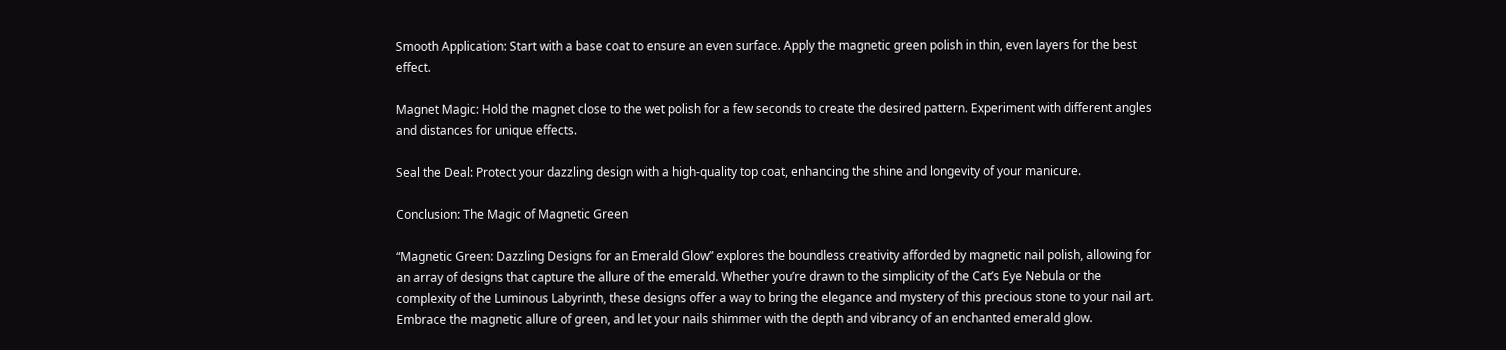Smooth Application: Start with a base coat to ensure an even surface. Apply the magnetic green polish in thin, even layers for the best effect.

Magnet Magic: Hold the magnet close to the wet polish for a few seconds to create the desired pattern. Experiment with different angles and distances for unique effects.

Seal the Deal: Protect your dazzling design with a high-quality top coat, enhancing the shine and longevity of your manicure.

Conclusion: The Magic of Magnetic Green

“Magnetic Green: Dazzling Designs for an Emerald Glow” explores the boundless creativity afforded by magnetic nail polish, allowing for an array of designs that capture the allure of the emerald. Whether you’re drawn to the simplicity of the Cat’s Eye Nebula or the complexity of the Luminous Labyrinth, these designs offer a way to bring the elegance and mystery of this precious stone to your nail art. Embrace the magnetic allure of green, and let your nails shimmer with the depth and vibrancy of an enchanted emerald glow.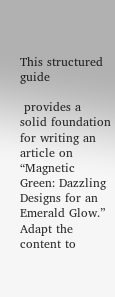This structured guide

 provides a solid foundation for writing an article on “Magnetic Green: Dazzling Designs for an Emerald Glow.” Adapt the content to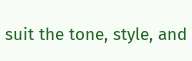suit the tone, style, and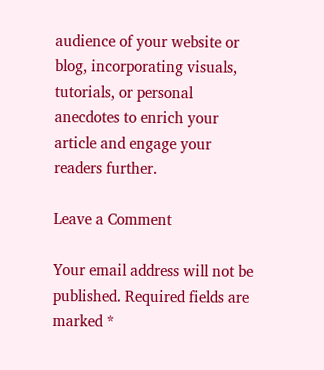audience of your website or blog, incorporating visuals, tutorials, or personal anecdotes to enrich your article and engage your readers further.

Leave a Comment

Your email address will not be published. Required fields are marked *